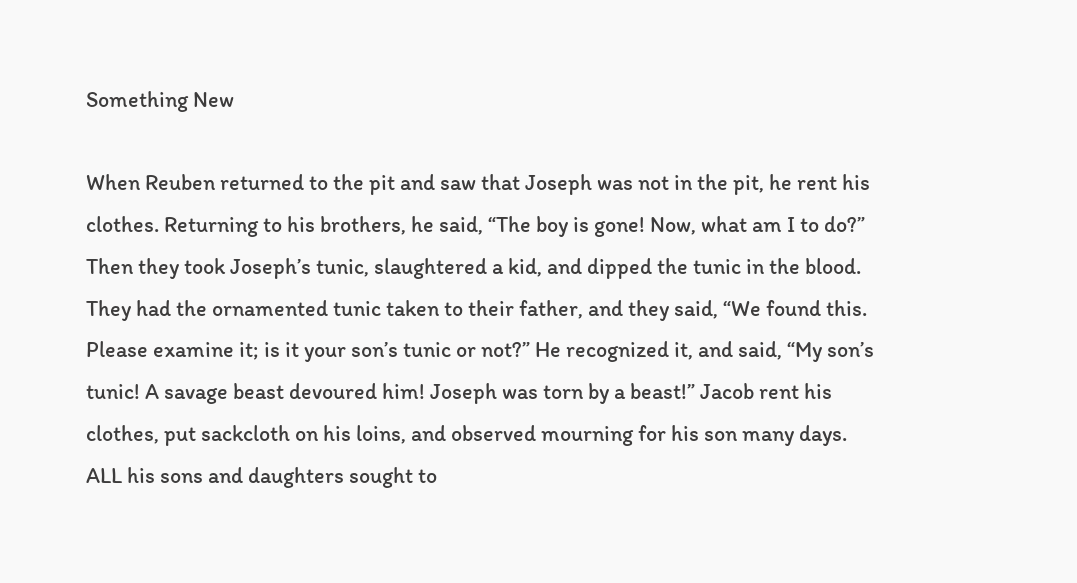Something New

When Reuben returned to the pit and saw that Joseph was not in the pit, he rent his clothes. Returning to his brothers, he said, “The boy is gone! Now, what am I to do?” Then they took Joseph’s tunic, slaughtered a kid, and dipped the tunic in the blood. They had the ornamented tunic taken to their father, and they said, “We found this. Please examine it; is it your son’s tunic or not?” He recognized it, and said, “My son’s tunic! A savage beast devoured him! Joseph was torn by a beast!” Jacob rent his clothes, put sackcloth on his loins, and observed mourning for his son many days. ALL his sons and daughters sought to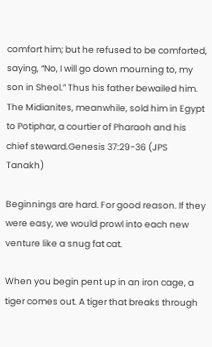comfort him; but he refused to be comforted, saying, “No, I will go down mourning to, my son in Sheol.” Thus his father bewailed him. The Midianites, meanwhile, sold him in Egypt to Potiphar, a courtier of Pharaoh and his chief steward.Genesis 37:29-36 (JPS Tanakh)

Beginnings are hard. For good reason. If they were easy, we would prowl into each new venture like a snug fat cat.

When you begin pent up in an iron cage, a tiger comes out. A tiger that breaks through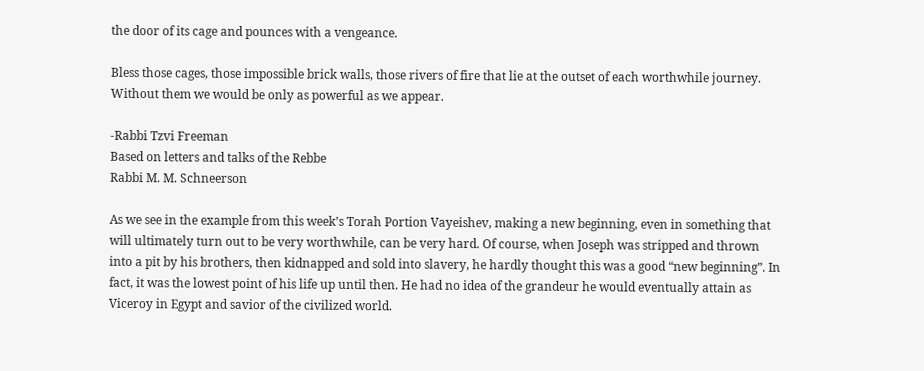the door of its cage and pounces with a vengeance.

Bless those cages, those impossible brick walls, those rivers of fire that lie at the outset of each worthwhile journey. Without them we would be only as powerful as we appear.

-Rabbi Tzvi Freeman
Based on letters and talks of the Rebbe
Rabbi M. M. Schneerson

As we see in the example from this week’s Torah Portion Vayeishev, making a new beginning, even in something that will ultimately turn out to be very worthwhile, can be very hard. Of course, when Joseph was stripped and thrown into a pit by his brothers, then kidnapped and sold into slavery, he hardly thought this was a good “new beginning”. In fact, it was the lowest point of his life up until then. He had no idea of the grandeur he would eventually attain as Viceroy in Egypt and savior of the civilized world.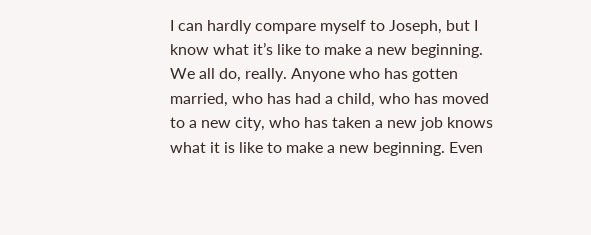I can hardly compare myself to Joseph, but I know what it’s like to make a new beginning. We all do, really. Anyone who has gotten married, who has had a child, who has moved to a new city, who has taken a new job knows what it is like to make a new beginning. Even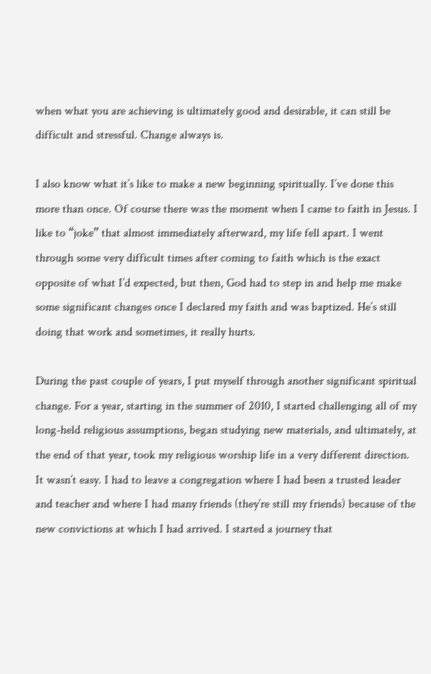when what you are achieving is ultimately good and desirable, it can still be difficult and stressful. Change always is.

I also know what it’s like to make a new beginning spiritually. I’ve done this more than once. Of course there was the moment when I came to faith in Jesus. I like to “joke” that almost immediately afterward, my life fell apart. I went through some very difficult times after coming to faith which is the exact opposite of what I’d expected, but then, God had to step in and help me make some significant changes once I declared my faith and was baptized. He’s still doing that work and sometimes, it really hurts.

During the past couple of years, I put myself through another significant spiritual change. For a year, starting in the summer of 2010, I started challenging all of my long-held religious assumptions, began studying new materials, and ultimately, at the end of that year, took my religious worship life in a very different direction. It wasn’t easy. I had to leave a congregation where I had been a trusted leader and teacher and where I had many friends (they’re still my friends) because of the new convictions at which I had arrived. I started a journey that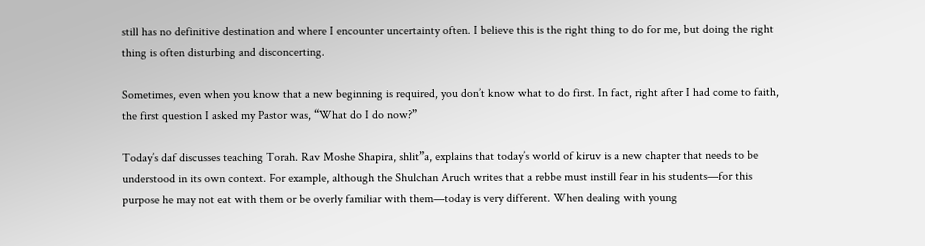still has no definitive destination and where I encounter uncertainty often. I believe this is the right thing to do for me, but doing the right thing is often disturbing and disconcerting.

Sometimes, even when you know that a new beginning is required, you don’t know what to do first. In fact, right after I had come to faith, the first question I asked my Pastor was, “What do I do now?”

Today’s daf discusses teaching Torah. Rav Moshe Shapira, shlit”a, explains that today’s world of kiruv is a new chapter that needs to be understood in its own context. For example, although the Shulchan Aruch writes that a rebbe must instill fear in his students—for this purpose he may not eat with them or be overly familiar with them—today is very different. When dealing with young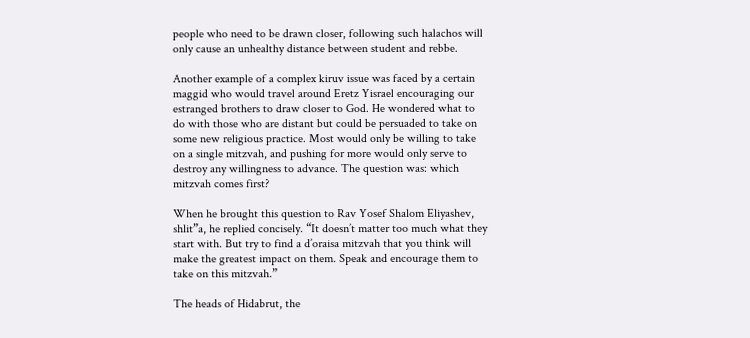people who need to be drawn closer, following such halachos will only cause an unhealthy distance between student and rebbe.

Another example of a complex kiruv issue was faced by a certain maggid who would travel around Eretz Yisrael encouraging our estranged brothers to draw closer to God. He wondered what to do with those who are distant but could be persuaded to take on some new religious practice. Most would only be willing to take on a single mitzvah, and pushing for more would only serve to destroy any willingness to advance. The question was: which mitzvah comes first?

When he brought this question to Rav Yosef Shalom Eliyashev, shlit”a, he replied concisely. “It doesn’t matter too much what they start with. But try to find a d’oraisa mitzvah that you think will make the greatest impact on them. Speak and encourage them to take on this mitzvah.”

The heads of Hidabrut, the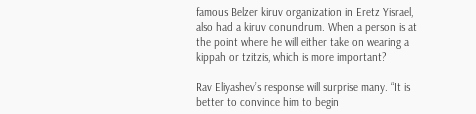famous Belzer kiruv organization in Eretz Yisrael, also had a kiruv conundrum. When a person is at the point where he will either take on wearing a kippah or tzitzis, which is more important?

Rav Eliyashev’s response will surprise many. “It is better to convince him to begin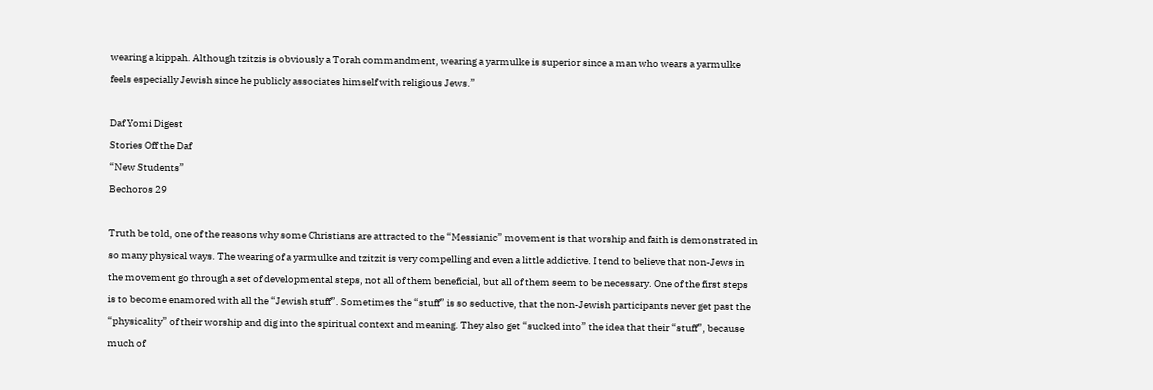wearing a kippah. Although tzitzis is obviously a Torah commandment, wearing a yarmulke is superior since a man who wears a yarmulke feels especially Jewish since he publicly associates himself with religious Jews.”

Daf Yomi Digest
Stories Off the Daf
“New Students”
Bechoros 29

Truth be told, one of the reasons why some Christians are attracted to the “Messianic” movement is that worship and faith is demonstrated in so many physical ways. The wearing of a yarmulke and tzitzit is very compelling and even a little addictive. I tend to believe that non-Jews in the movement go through a set of developmental steps, not all of them beneficial, but all of them seem to be necessary. One of the first steps is to become enamored with all the “Jewish stuff”. Sometimes the “stuff” is so seductive, that the non-Jewish participants never get past the “physicality” of their worship and dig into the spiritual context and meaning. They also get “sucked into” the idea that their “stuff”, because much of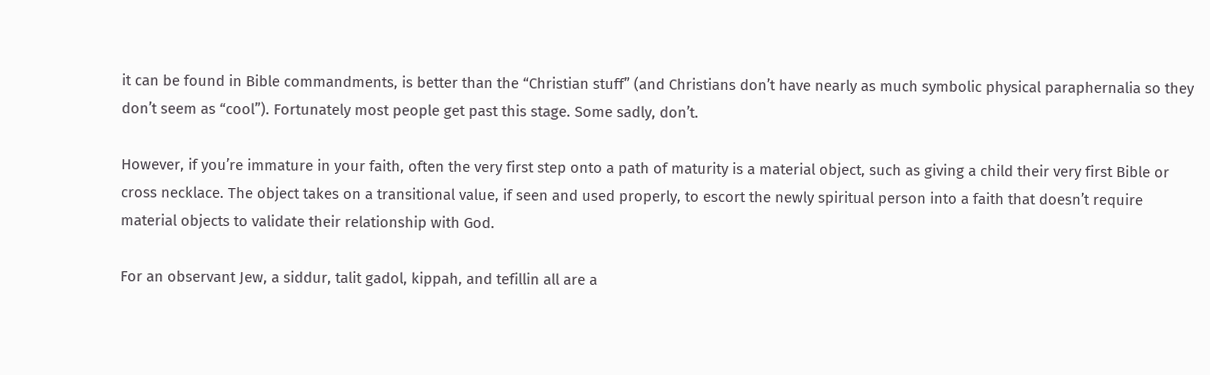it can be found in Bible commandments, is better than the “Christian stuff” (and Christians don’t have nearly as much symbolic physical paraphernalia so they don’t seem as “cool”). Fortunately most people get past this stage. Some sadly, don’t.

However, if you’re immature in your faith, often the very first step onto a path of maturity is a material object, such as giving a child their very first Bible or cross necklace. The object takes on a transitional value, if seen and used properly, to escort the newly spiritual person into a faith that doesn’t require material objects to validate their relationship with God.

For an observant Jew, a siddur, talit gadol, kippah, and tefillin all are a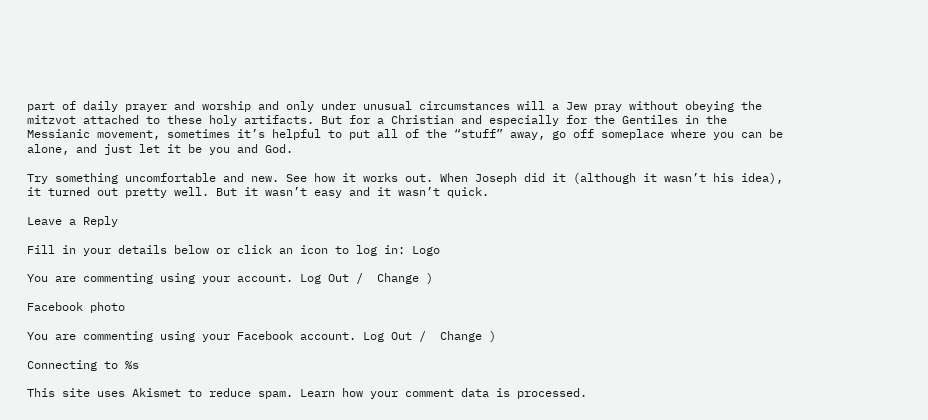part of daily prayer and worship and only under unusual circumstances will a Jew pray without obeying the mitzvot attached to these holy artifacts. But for a Christian and especially for the Gentiles in the Messianic movement, sometimes it’s helpful to put all of the “stuff” away, go off someplace where you can be alone, and just let it be you and God.

Try something uncomfortable and new. See how it works out. When Joseph did it (although it wasn’t his idea), it turned out pretty well. But it wasn’t easy and it wasn’t quick.

Leave a Reply

Fill in your details below or click an icon to log in: Logo

You are commenting using your account. Log Out /  Change )

Facebook photo

You are commenting using your Facebook account. Log Out /  Change )

Connecting to %s

This site uses Akismet to reduce spam. Learn how your comment data is processed.